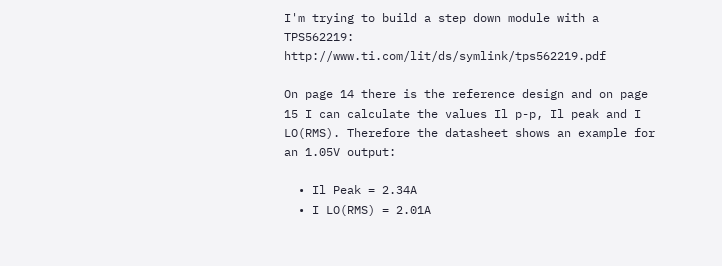I'm trying to build a step down module with a TPS562219: http://www.ti.com/lit/ds/symlink/tps562219.pdf

On page 14 there is the reference design and on page 15 I can calculate the values Il p-p, Il peak and I LO(RMS). Therefore the datasheet shows an example for an 1.05V output:

  • Il Peak = 2.34A
  • I LO(RMS) = 2.01A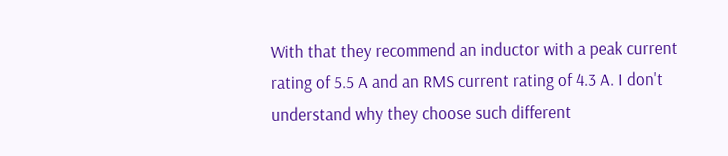With that they recommend an inductor with a peak current rating of 5.5 A and an RMS current rating of 4.3 A. I don't understand why they choose such different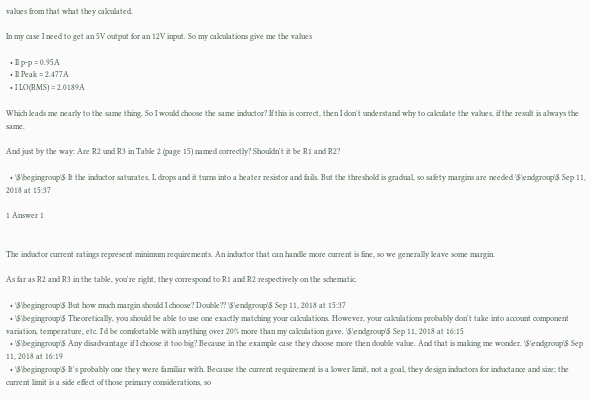values from that what they calculated.

In my case I need to get an 5V output for an 12V input. So my calculations give me the values

  • Il p-p = 0.95A
  • Il Peak = 2.477A
  • I LO(RMS) = 2.0189A

Which leads me nearly to the same thing. So I would choose the same inductor? If this is correct, then I don't understand why to calculate the values, if the result is always the same.

And just by the way: Are R2 und R3 in Table 2 (page 15) named correctly? Shouldn't it be R1 and R2?

  • \$\begingroup\$ It the inductor saturates, L drops and it turns into a heater resistor and fails. But the threshold is gradual, so safety margins are needed \$\endgroup\$ Sep 11, 2018 at 15:37

1 Answer 1


The inductor current ratings represent minimum requirements. An inductor that can handle more current is fine, so we generally leave some margin.

As far as R2 and R3 in the table, you're right, they correspond to R1 and R2 respectively on the schematic.

  • \$\begingroup\$ But how much margin should I choose? Double?? \$\endgroup\$ Sep 11, 2018 at 15:37
  • \$\begingroup\$ Theoretically, you should be able to use one exactly matching your calculations. However, your calculations probably don't take into account component variation, temperature, etc. I'd be comfortable with anything over 20% more than my calculation gave. \$\endgroup\$ Sep 11, 2018 at 16:15
  • \$\begingroup\$ Any disadvantage if I choose it too big? Because in the example case they choose more then double value. And that is making me wonder. \$\endgroup\$ Sep 11, 2018 at 16:19
  • \$\begingroup\$ It's probably one they were familiar with. Because the current requirement is a lower limit, not a goal, they design inductors for inductance and size; the current limit is a side effect of those primary considerations, so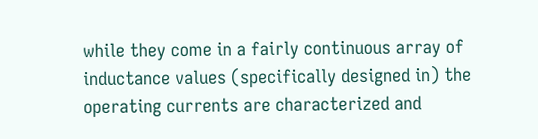while they come in a fairly continuous array of inductance values (specifically designed in) the operating currents are characterized and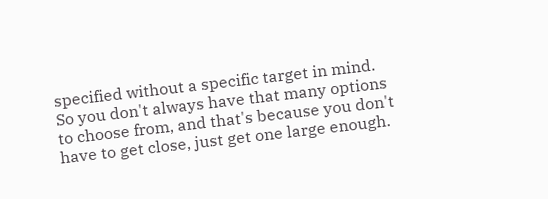specified without a specific target in mind. So you don't always have that many options to choose from, and that's because you don't have to get close, just get one large enough.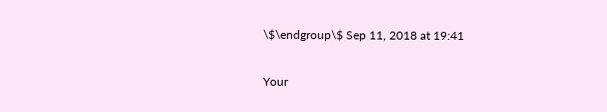\$\endgroup\$ Sep 11, 2018 at 19:41

Your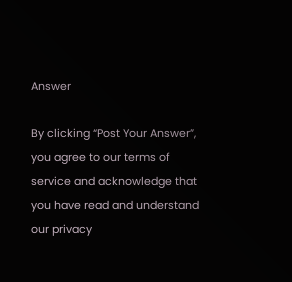Answer

By clicking “Post Your Answer”, you agree to our terms of service and acknowledge that you have read and understand our privacy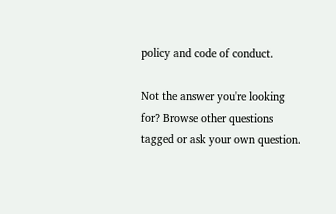policy and code of conduct.

Not the answer you're looking for? Browse other questions tagged or ask your own question.